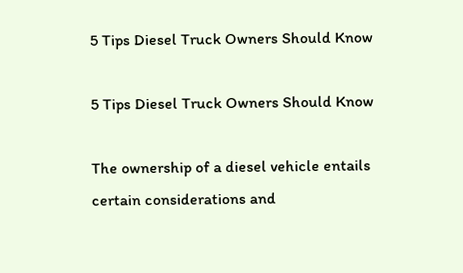5 Tips Diesel Truck Owners Should Know

5 Tips Diesel Truck Owners Should Know

The ownership of a diesel vehicle entails certain considerations and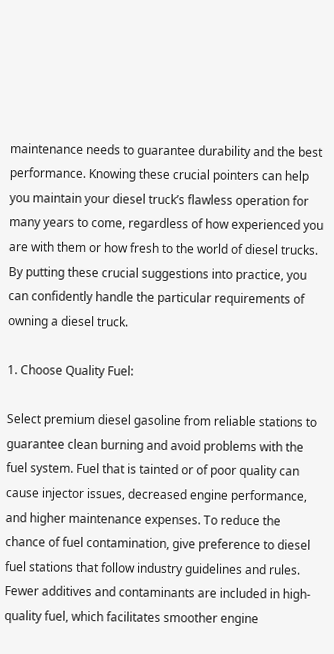maintenance needs to guarantee durability and the best performance. Knowing these crucial pointers can help you maintain your diesel truck’s flawless operation for many years to come, regardless of how experienced you are with them or how fresh to the world of diesel trucks. By putting these crucial suggestions into practice, you can confidently handle the particular requirements of owning a diesel truck.

1. Choose Quality Fuel:

Select premium diesel gasoline from reliable stations to guarantee clean burning and avoid problems with the fuel system. Fuel that is tainted or of poor quality can cause injector issues, decreased engine performance, and higher maintenance expenses. To reduce the chance of fuel contamination, give preference to diesel fuel stations that follow industry guidelines and rules. Fewer additives and contaminants are included in high-quality fuel, which facilitates smoother engine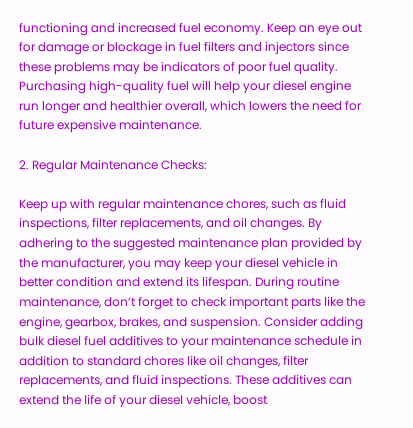functioning and increased fuel economy. Keep an eye out for damage or blockage in fuel filters and injectors since these problems may be indicators of poor fuel quality. Purchasing high-quality fuel will help your diesel engine run longer and healthier overall, which lowers the need for future expensive maintenance.

2. Regular Maintenance Checks:

Keep up with regular maintenance chores, such as fluid inspections, filter replacements, and oil changes. By adhering to the suggested maintenance plan provided by the manufacturer, you may keep your diesel vehicle in better condition and extend its lifespan. During routine maintenance, don’t forget to check important parts like the engine, gearbox, brakes, and suspension. Consider adding bulk diesel fuel additives to your maintenance schedule in addition to standard chores like oil changes, filter replacements, and fluid inspections. These additives can extend the life of your diesel vehicle, boost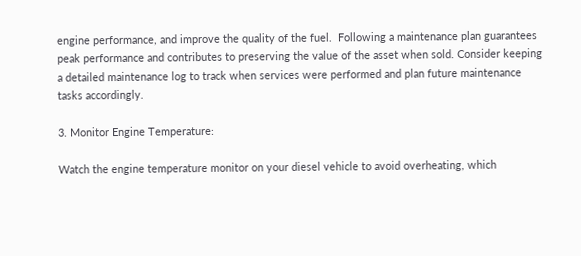engine performance, and improve the quality of the fuel.  Following a maintenance plan guarantees peak performance and contributes to preserving the value of the asset when sold. Consider keeping a detailed maintenance log to track when services were performed and plan future maintenance tasks accordingly.

3. Monitor Engine Temperature:

Watch the engine temperature monitor on your diesel vehicle to avoid overheating, which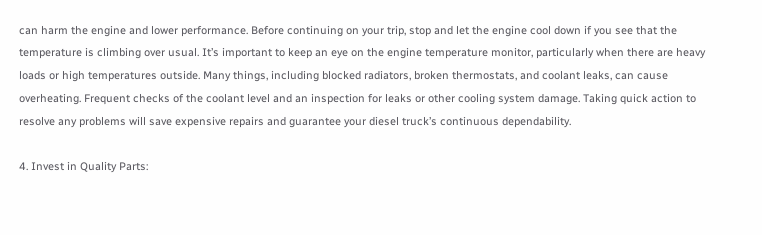can harm the engine and lower performance. Before continuing on your trip, stop and let the engine cool down if you see that the temperature is climbing over usual. It’s important to keep an eye on the engine temperature monitor, particularly when there are heavy loads or high temperatures outside. Many things, including blocked radiators, broken thermostats, and coolant leaks, can cause overheating. Frequent checks of the coolant level and an inspection for leaks or other cooling system damage. Taking quick action to resolve any problems will save expensive repairs and guarantee your diesel truck’s continuous dependability.

4. Invest in Quality Parts: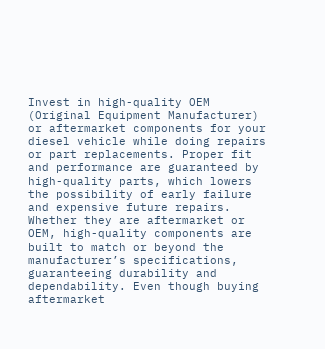Invest in high-quality OEM (Original Equipment Manufacturer) or aftermarket components for your diesel vehicle while doing repairs or part replacements. Proper fit and performance are guaranteed by high-quality parts, which lowers the possibility of early failure and expensive future repairs. Whether they are aftermarket or OEM, high-quality components are built to match or beyond the manufacturer’s specifications, guaranteeing durability and dependability. Even though buying aftermarket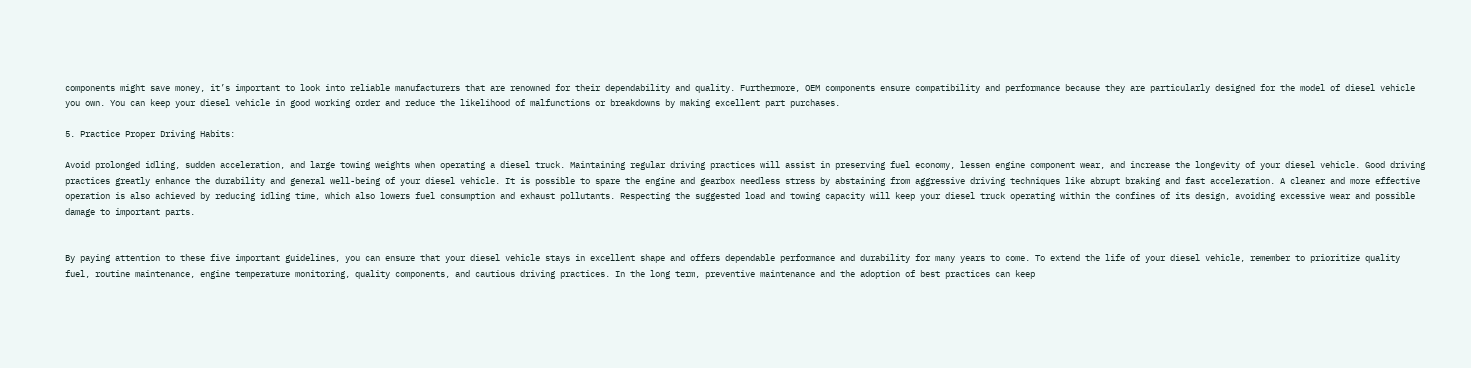components might save money, it’s important to look into reliable manufacturers that are renowned for their dependability and quality. Furthermore, OEM components ensure compatibility and performance because they are particularly designed for the model of diesel vehicle you own. You can keep your diesel vehicle in good working order and reduce the likelihood of malfunctions or breakdowns by making excellent part purchases.

5. Practice Proper Driving Habits:

Avoid prolonged idling, sudden acceleration, and large towing weights when operating a diesel truck. Maintaining regular driving practices will assist in preserving fuel economy, lessen engine component wear, and increase the longevity of your diesel vehicle. Good driving practices greatly enhance the durability and general well-being of your diesel vehicle. It is possible to spare the engine and gearbox needless stress by abstaining from aggressive driving techniques like abrupt braking and fast acceleration. A cleaner and more effective operation is also achieved by reducing idling time, which also lowers fuel consumption and exhaust pollutants. Respecting the suggested load and towing capacity will keep your diesel truck operating within the confines of its design, avoiding excessive wear and possible damage to important parts.


By paying attention to these five important guidelines, you can ensure that your diesel vehicle stays in excellent shape and offers dependable performance and durability for many years to come. To extend the life of your diesel vehicle, remember to prioritize quality fuel, routine maintenance, engine temperature monitoring, quality components, and cautious driving practices. In the long term, preventive maintenance and the adoption of best practices can keep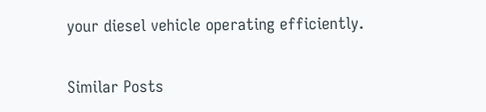your diesel vehicle operating efficiently.

Similar Posts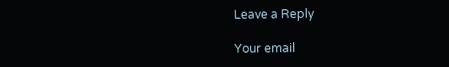Leave a Reply

Your email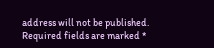address will not be published. Required fields are marked *